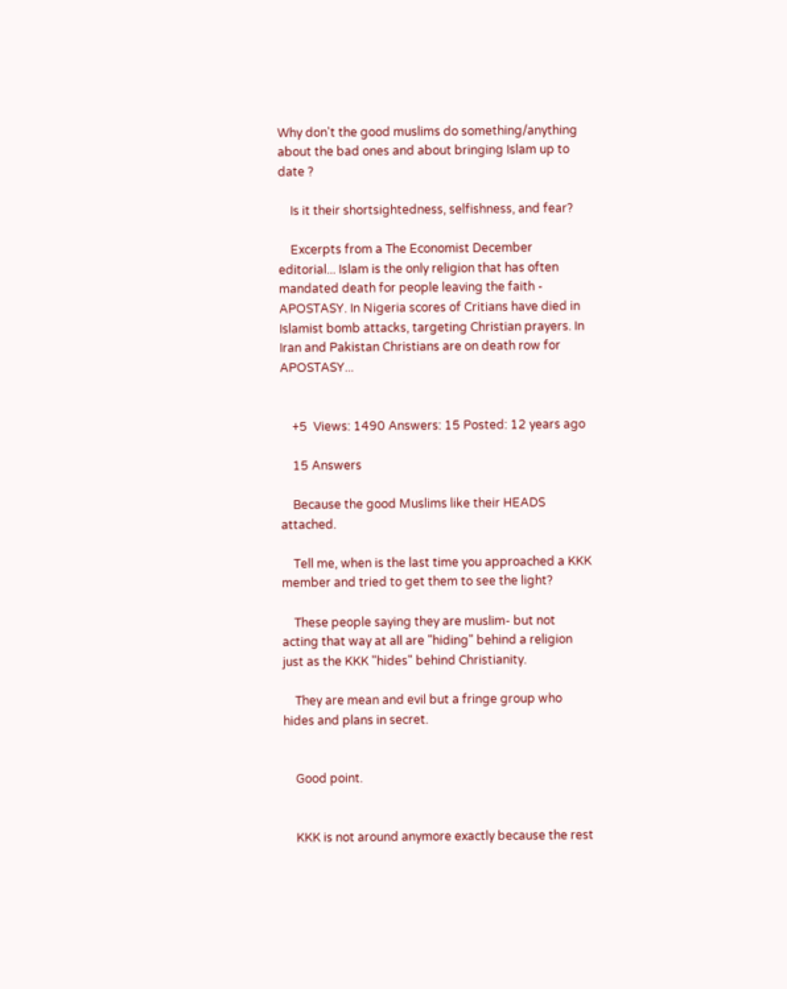Why don't the good muslims do something/anything about the bad ones and about bringing Islam up to date ?

    Is it their shortsightedness, selfishness, and fear?

    Excerpts from a The Economist December editorial... Islam is the only religion that has often mandated death for people leaving the faith - APOSTASY. In Nigeria scores of Critians have died in Islamist bomb attacks, targeting Christian prayers. In Iran and Pakistan Christians are on death row for APOSTASY...


    +5  Views: 1490 Answers: 15 Posted: 12 years ago

    15 Answers

    Because the good Muslims like their HEADS attached.

    Tell me, when is the last time you approached a KKK member and tried to get them to see the light?

    These people saying they are muslim- but not acting that way at all are "hiding" behind a religion just as the KKK "hides" behind Christianity.

    They are mean and evil but a fringe group who hides and plans in secret.


    Good point.


    KKK is not around anymore exactly because the rest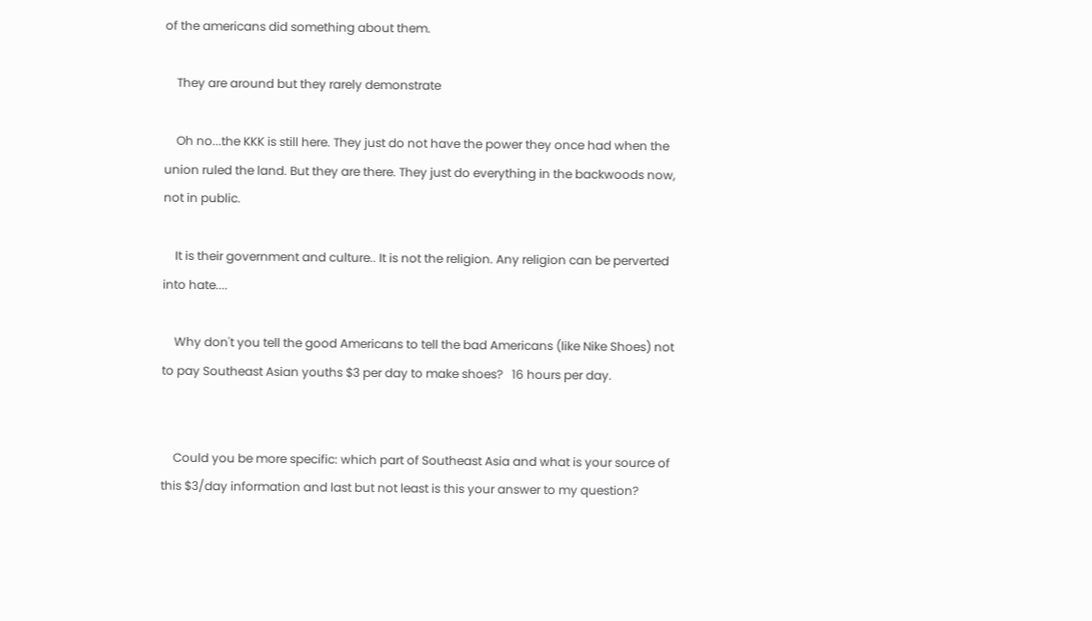of the americans did something about them.

    They are around but they rarely demonstrate

    Oh no...the KKK is still here. They just do not have the power they once had when the union ruled the land. But they are there. They just do everything in the backwoods now, not in public.

    It is their government and culture.. It is not the religion. Any religion can be perverted into hate....

    Why don't you tell the good Americans to tell the bad Americans (like Nike Shoes) not to pay Southeast Asian youths $3 per day to make shoes?   16 hours per day.


    Could you be more specific: which part of Southeast Asia and what is your source of this $3/day information and last but not least is this your answer to my question?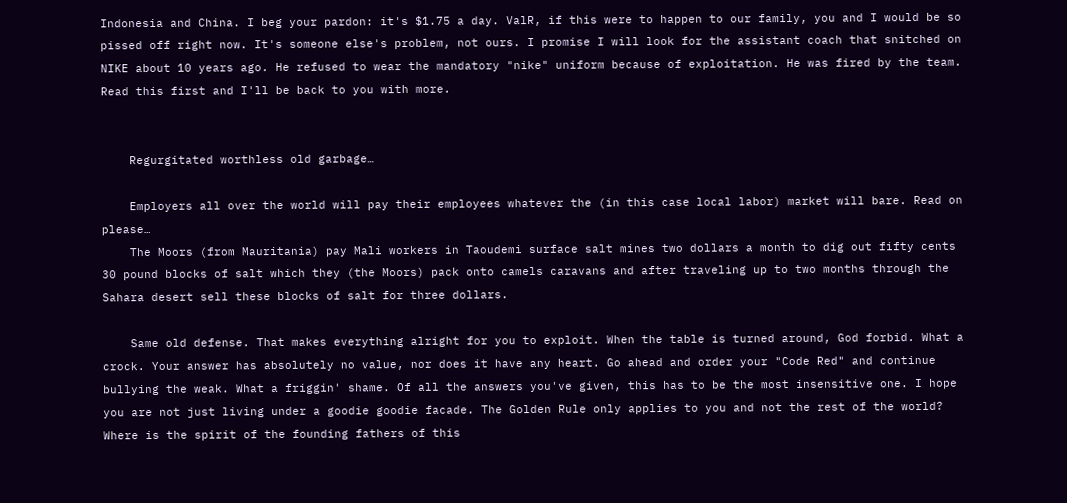Indonesia and China. I beg your pardon: it's $1.75 a day. ValR, if this were to happen to our family, you and I would be so pissed off right now. It's someone else's problem, not ours. I promise I will look for the assistant coach that snitched on NIKE about 10 years ago. He refused to wear the mandatory "nike" uniform because of exploitation. He was fired by the team. Read this first and I'll be back to you with more.


    Regurgitated worthless old garbage…

    Employers all over the world will pay their employees whatever the (in this case local labor) market will bare. Read on please…
    The Moors (from Mauritania) pay Mali workers in Taoudemi surface salt mines two dollars a month to dig out fifty cents 30 pound blocks of salt which they (the Moors) pack onto camels caravans and after traveling up to two months through the Sahara desert sell these blocks of salt for three dollars.

    Same old defense. That makes everything alright for you to exploit. When the table is turned around, God forbid. What a crock. Your answer has absolutely no value, nor does it have any heart. Go ahead and order your "Code Red" and continue bullying the weak. What a friggin' shame. Of all the answers you've given, this has to be the most insensitive one. I hope you are not just living under a goodie goodie facade. The Golden Rule only applies to you and not the rest of the world? Where is the spirit of the founding fathers of this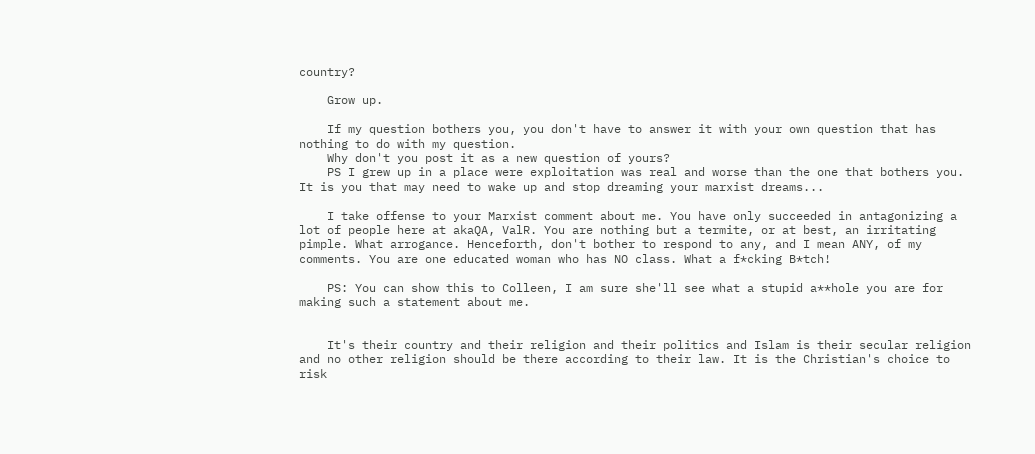country?

    Grow up.

    If my question bothers you, you don't have to answer it with your own question that has nothing to do with my question.
    Why don't you post it as a new question of yours?
    PS I grew up in a place were exploitation was real and worse than the one that bothers you. It is you that may need to wake up and stop dreaming your marxist dreams...

    I take offense to your Marxist comment about me. You have only succeeded in antagonizing a lot of people here at akaQA, ValR. You are nothing but a termite, or at best, an irritating pimple. What arrogance. Henceforth, don't bother to respond to any, and I mean ANY, of my comments. You are one educated woman who has NO class. What a f*cking B*tch!

    PS: You can show this to Colleen, I am sure she'll see what a stupid a**hole you are for making such a statement about me.


    It's their country and their religion and their politics and Islam is their secular religion and no other religion should be there according to their law. It is the Christian's choice to risk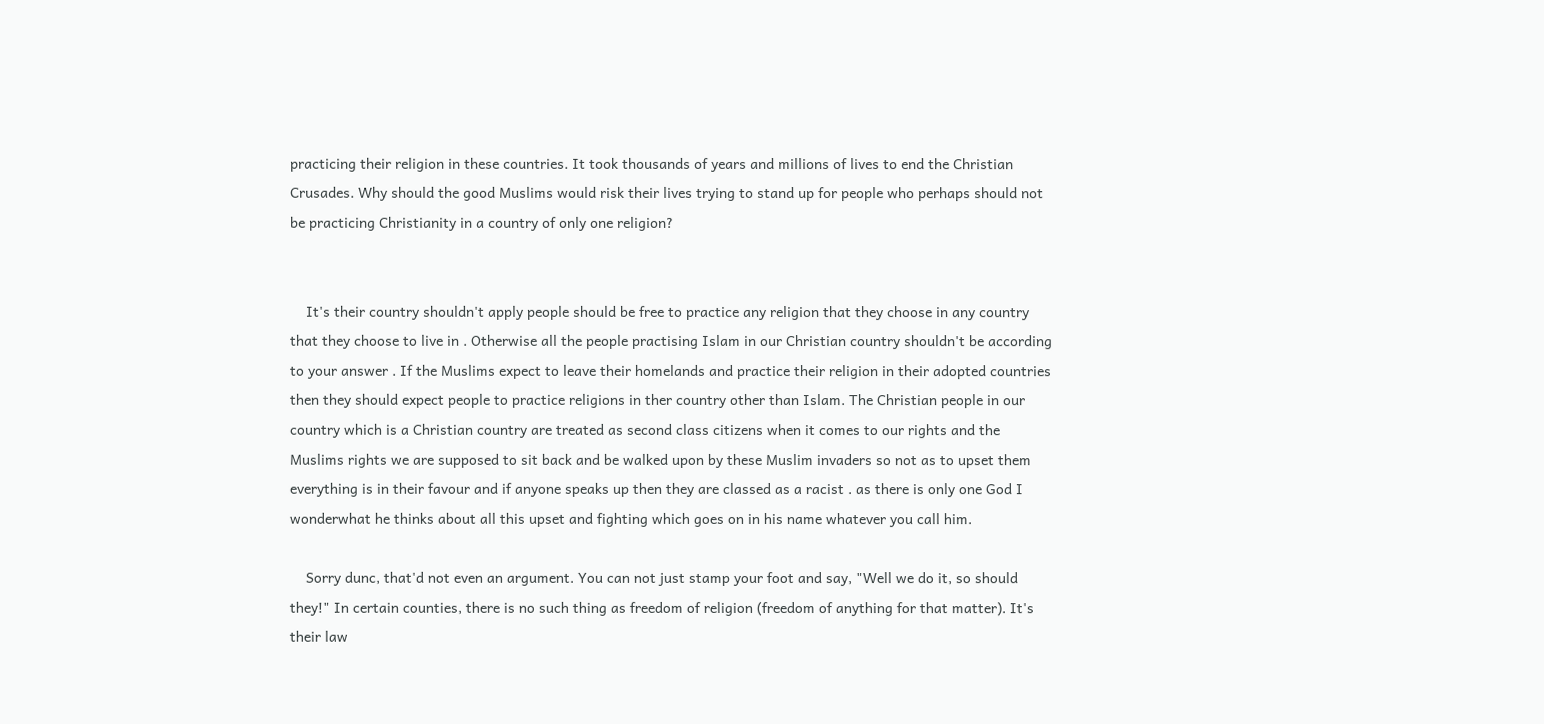practicing their religion in these countries. It took thousands of years and millions of lives to end the Christian Crusades. Why should the good Muslims would risk their lives trying to stand up for people who perhaps should not be practicing Christianity in a country of only one religion?


    It's their country shouldn't apply people should be free to practice any religion that they choose in any country that they choose to live in . Otherwise all the people practising Islam in our Christian country shouldn't be according to your answer . If the Muslims expect to leave their homelands and practice their religion in their adopted countries then they should expect people to practice religions in ther country other than Islam. The Christian people in our country which is a Christian country are treated as second class citizens when it comes to our rights and the Muslims rights we are supposed to sit back and be walked upon by these Muslim invaders so not as to upset them everything is in their favour and if anyone speaks up then they are classed as a racist . as there is only one God I wonderwhat he thinks about all this upset and fighting which goes on in his name whatever you call him.

    Sorry dunc, that'd not even an argument. You can not just stamp your foot and say, "Well we do it, so should they!" In certain counties, there is no such thing as freedom of religion (freedom of anything for that matter). It's their law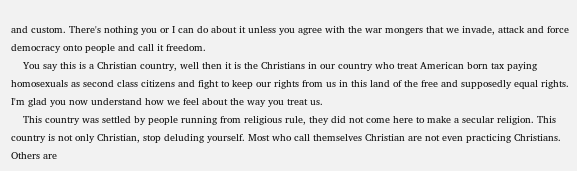and custom. There's nothing you or I can do about it unless you agree with the war mongers that we invade, attack and force democracy onto people and call it freedom.
    You say this is a Christian country, well then it is the Christians in our country who treat American born tax paying homosexuals as second class citizens and fight to keep our rights from us in this land of the free and supposedly equal rights. I'm glad you now understand how we feel about the way you treat us.
    This country was settled by people running from religious rule, they did not come here to make a secular religion. This country is not only Christian, stop deluding yourself. Most who call themselves Christian are not even practicing Christians. Others are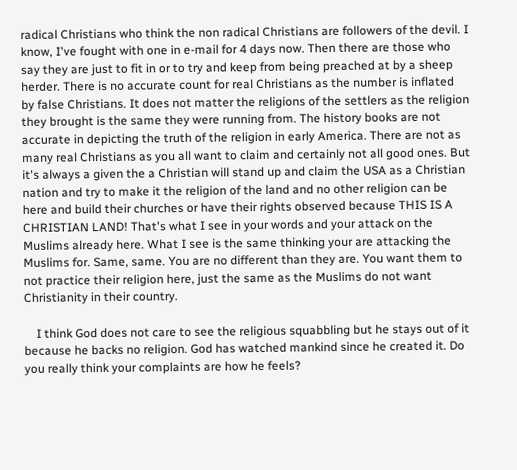radical Christians who think the non radical Christians are followers of the devil. I know, I've fought with one in e-mail for 4 days now. Then there are those who say they are just to fit in or to try and keep from being preached at by a sheep herder. There is no accurate count for real Christians as the number is inflated by false Christians. It does not matter the religions of the settlers as the religion they brought is the same they were running from. The history books are not accurate in depicting the truth of the religion in early America. There are not as many real Christians as you all want to claim and certainly not all good ones. But it's always a given the a Christian will stand up and claim the USA as a Christian nation and try to make it the religion of the land and no other religion can be here and build their churches or have their rights observed because THIS IS A CHRISTIAN LAND! That's what I see in your words and your attack on the Muslims already here. What I see is the same thinking your are attacking the Muslims for. Same, same. You are no different than they are. You want them to not practice their religion here, just the same as the Muslims do not want Christianity in their country.

    I think God does not care to see the religious squabbling but he stays out of it because he backs no religion. God has watched mankind since he created it. Do you really think your complaints are how he feels?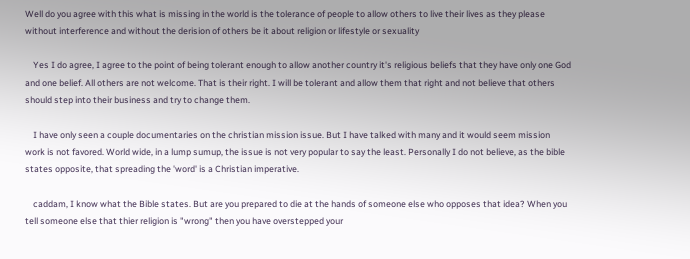Well do you agree with this what is missing in the world is the tolerance of people to allow others to live their lives as they please without interference and without the derision of others be it about religion or lifestyle or sexuality

    Yes I do agree, I agree to the point of being tolerant enough to allow another country it's religious beliefs that they have only one God and one belief. All others are not welcome. That is their right. I will be tolerant and allow them that right and not believe that others should step into their business and try to change them.

    I have only seen a couple documentaries on the christian mission issue. But I have talked with many and it would seem mission work is not favored. World wide, in a lump sumup, the issue is not very popular to say the least. Personally I do not believe, as the bible states opposite, that spreading the 'word' is a Christian imperative.

    caddam, I know what the Bible states. But are you prepared to die at the hands of someone else who opposes that idea? When you tell someone else that thier religion is "wrong" then you have overstepped your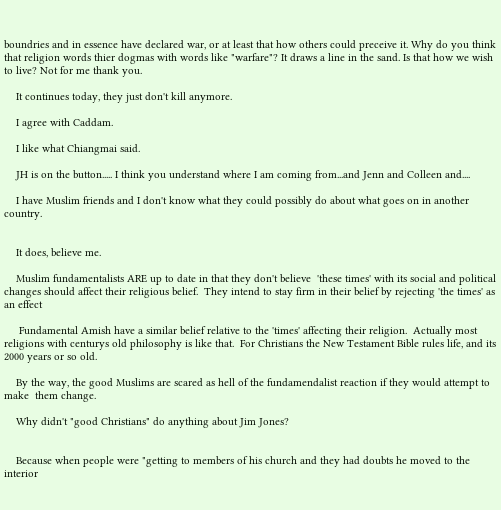boundries and in essence have declared war, or at least that how others could preceive it. Why do you think that religion words thier dogmas with words like "warfare"? It draws a line in the sand. Is that how we wish to live? Not for me thank you.

    It continues today, they just don't kill anymore.

    I agree with Caddam.

    I like what Chiangmai said.

    JH is on the button..... I think you understand where I am coming from...and Jenn and Colleen and....

    I have Muslim friends and I don't know what they could possibly do about what goes on in another country.


    It does, believe me.

    Muslim fundamentalists ARE up to date in that they don't believe  'these times' with its social and political changes should affect their religious belief.  They intend to stay firm in their belief by rejecting 'the times' as an effect

     Fundamental Amish have a similar belief relative to the 'times' affecting their religion.  Actually most religions with centurys old philosophy is like that.  For Christians the New Testament Bible rules life, and its 2000 years or so old.

    By the way, the good Muslims are scared as hell of the fundamendalist reaction if they would attempt to make  them change.

    Why didn't "good Christians" do anything about Jim Jones?


    Because when people were "getting to members of his church and they had doubts he moved to the interior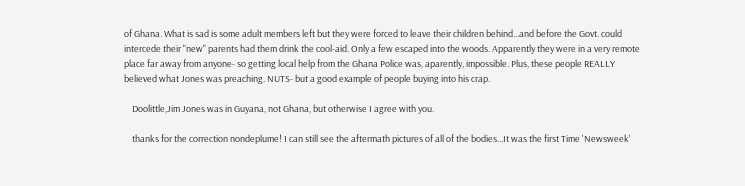of Ghana. What is sad is some adult members left but they were forced to leave their children behind...and before the Govt. could intercede their "new" parents had them drink the cool-aid. Only a few escaped into the woods. Apparently they were in a very remote place far away from anyone- so getting local help from the Ghana Police was, aparently, impossible. Plus, these people REALLY believed what Jones was preaching. NUTS- but a good example of people buying into his crap.

    Doolittle,Jim Jones was in Guyana, not Ghana, but otherwise I agree with you.

    thanks for the correction nondeplume! I can still see the aftermath pictures of all of the bodies...It was the first Time 'Newsweek'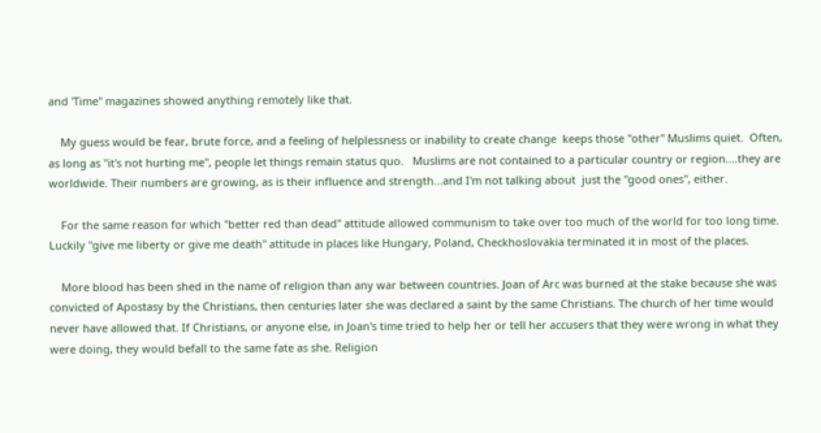and 'Time" magazines showed anything remotely like that.

    My guess would be fear, brute force, and a feeling of helplessness or inability to create change  keeps those "other" Muslims quiet.  Often, as long as "it's not hurting me", people let things remain status quo.   Muslims are not contained to a particular country or region....they are worldwide. Their numbers are growing, as is their influence and strength...and I'm not talking about  just the "good ones", either.

    For the same reason for which "better red than dead" attitude allowed communism to take over too much of the world for too long time. Luckily "give me liberty or give me death" attitude in places like Hungary, Poland, Checkhoslovakia terminated it in most of the places.

    More blood has been shed in the name of religion than any war between countries. Joan of Arc was burned at the stake because she was convicted of Apostasy by the Christians, then centuries later she was declared a saint by the same Christians. The church of her time would never have allowed that. If Christians, or anyone else, in Joan's time tried to help her or tell her accusers that they were wrong in what they were doing, they would befall to the same fate as she. Religion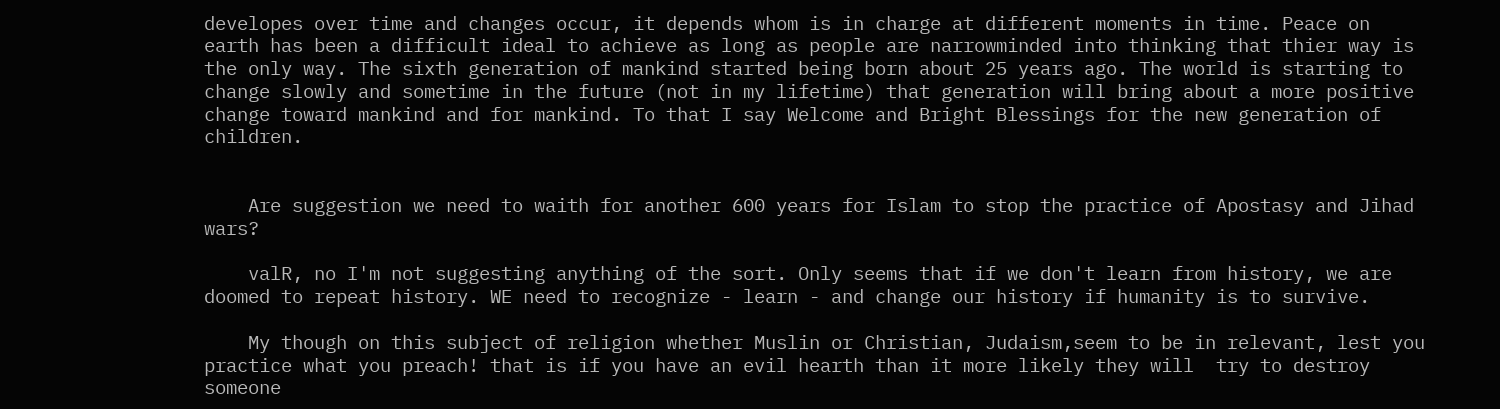developes over time and changes occur, it depends whom is in charge at different moments in time. Peace on earth has been a difficult ideal to achieve as long as people are narrowminded into thinking that thier way is the only way. The sixth generation of mankind started being born about 25 years ago. The world is starting to change slowly and sometime in the future (not in my lifetime) that generation will bring about a more positive change toward mankind and for mankind. To that I say Welcome and Bright Blessings for the new generation of children.


    Are suggestion we need to waith for another 600 years for Islam to stop the practice of Apostasy and Jihad wars?

    valR, no I'm not suggesting anything of the sort. Only seems that if we don't learn from history, we are doomed to repeat history. WE need to recognize - learn - and change our history if humanity is to survive.

    My though on this subject of religion whether Muslin or Christian, Judaism,seem to be in relevant, lest you practice what you preach! that is if you have an evil hearth than it more likely they will  try to destroy someone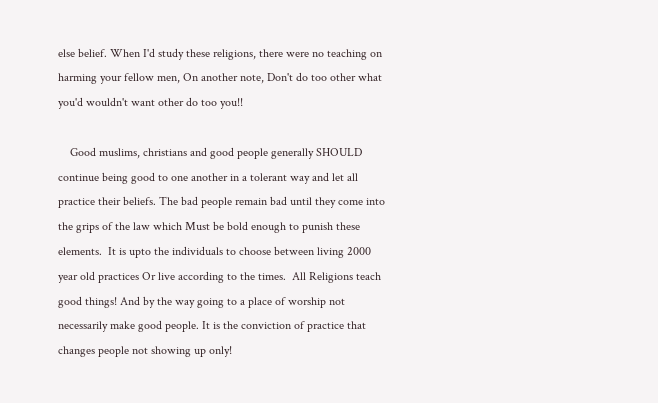else belief. When I'd study these religions, there were no teaching on harming your fellow men, On another note, Don't do too other what you'd wouldn't want other do too you!!

    Good muslims, christians and good people generally SHOULD continue being good to one another in a tolerant way and let all practice their beliefs. The bad people remain bad until they come into the grips of the law which Must be bold enough to punish these elements.  It is upto the individuals to choose between living 2000 year old practices Or live according to the times.  All Religions teach good things! And by the way going to a place of worship not necessarily make good people. It is the conviction of practice that changes people not showing up only!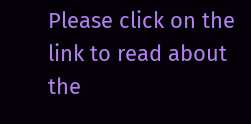Please click on the link to read about the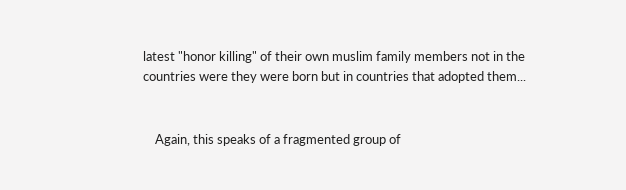latest "honor killing" of their own muslim family members not in the countries were they were born but in countries that adopted them...


    Again, this speaks of a fragmented group of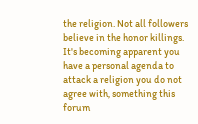the religion. Not all followers believe in the honor killings. It's becoming apparent you have a personal agenda to attack a religion you do not agree with, something this forum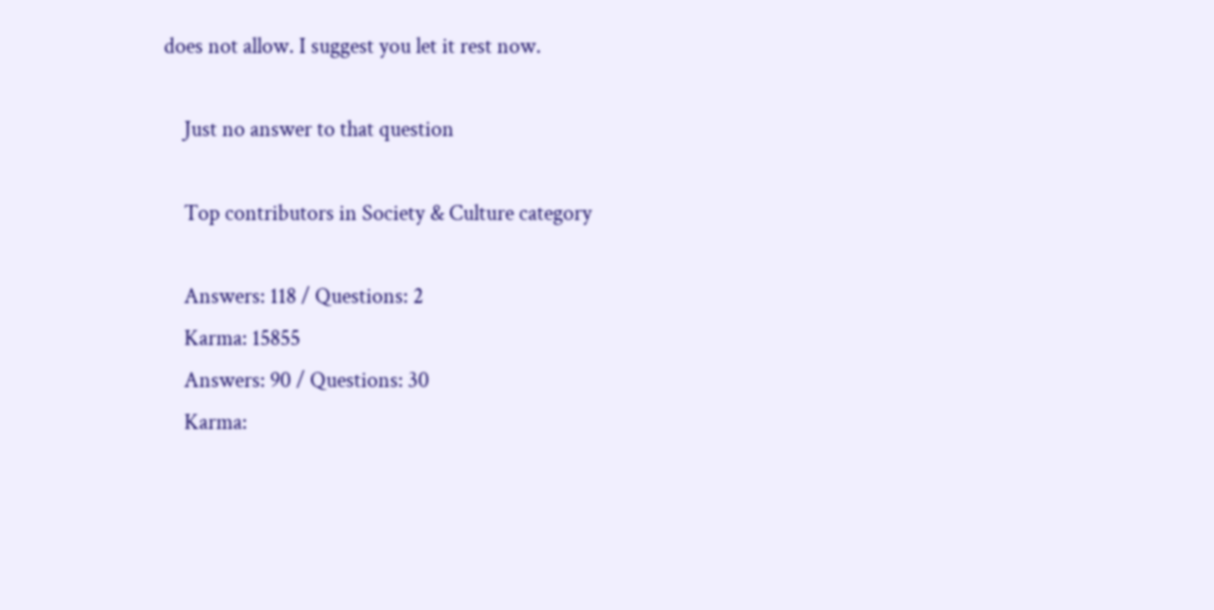does not allow. I suggest you let it rest now.

    Just no answer to that question

    Top contributors in Society & Culture category

    Answers: 118 / Questions: 2
    Karma: 15855
    Answers: 90 / Questions: 30
    Karma: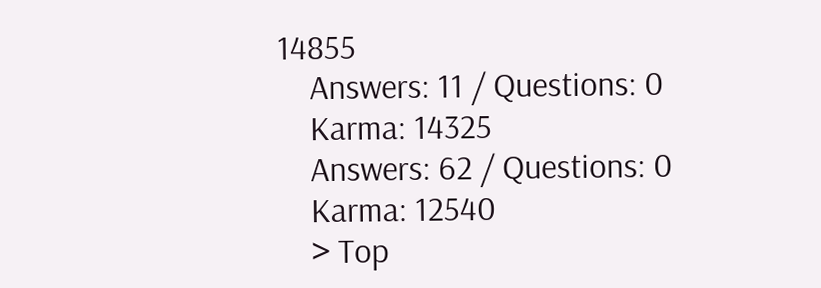14855
    Answers: 11 / Questions: 0
    Karma: 14325
    Answers: 62 / Questions: 0
    Karma: 12540
    > Top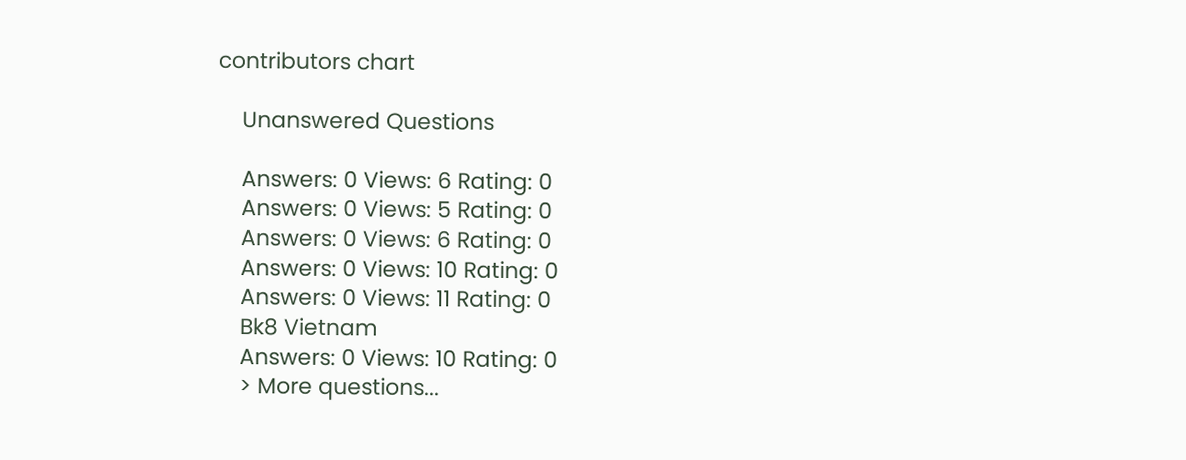contributors chart

    Unanswered Questions

    Answers: 0 Views: 6 Rating: 0
    Answers: 0 Views: 5 Rating: 0
    Answers: 0 Views: 6 Rating: 0
    Answers: 0 Views: 10 Rating: 0
    Answers: 0 Views: 11 Rating: 0
    Bk8 Vietnam
    Answers: 0 Views: 10 Rating: 0
    > More questions...